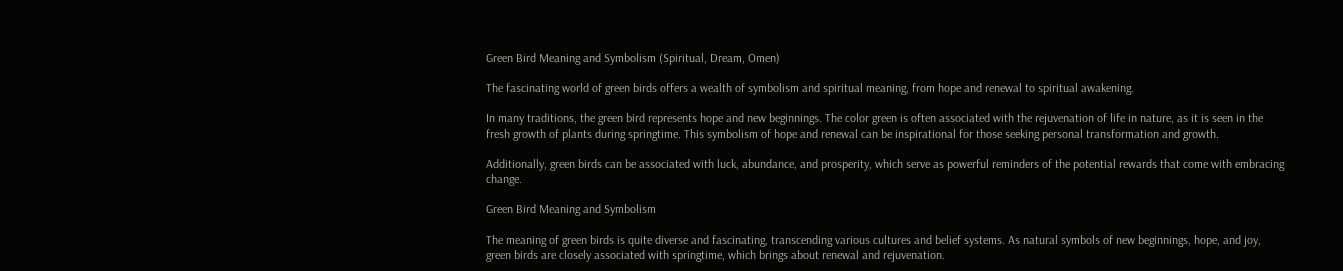Green Bird Meaning and Symbolism (Spiritual, Dream, Omen)

The fascinating world of green birds offers a wealth of symbolism and spiritual meaning, from hope and renewal to spiritual awakening.

In many traditions, the green bird represents hope and new beginnings. The color green is often associated with the rejuvenation of life in nature, as it is seen in the fresh growth of plants during springtime. This symbolism of hope and renewal can be inspirational for those seeking personal transformation and growth.

Additionally, green birds can be associated with luck, abundance, and prosperity, which serve as powerful reminders of the potential rewards that come with embracing change.

Green Bird Meaning and Symbolism

The meaning of green birds is quite diverse and fascinating, transcending various cultures and belief systems. As natural symbols of new beginnings, hope, and joy, green birds are closely associated with springtime, which brings about renewal and rejuvenation.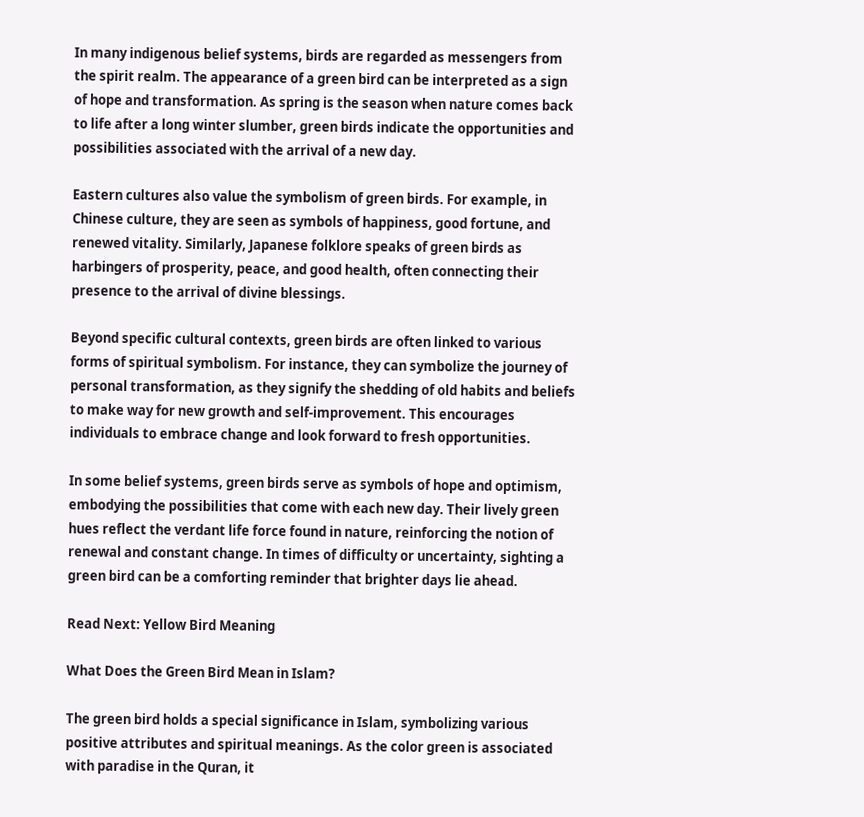In many indigenous belief systems, birds are regarded as messengers from the spirit realm. The appearance of a green bird can be interpreted as a sign of hope and transformation. As spring is the season when nature comes back to life after a long winter slumber, green birds indicate the opportunities and possibilities associated with the arrival of a new day.

Eastern cultures also value the symbolism of green birds. For example, in Chinese culture, they are seen as symbols of happiness, good fortune, and renewed vitality. Similarly, Japanese folklore speaks of green birds as harbingers of prosperity, peace, and good health, often connecting their presence to the arrival of divine blessings.

Beyond specific cultural contexts, green birds are often linked to various forms of spiritual symbolism. For instance, they can symbolize the journey of personal transformation, as they signify the shedding of old habits and beliefs to make way for new growth and self-improvement. This encourages individuals to embrace change and look forward to fresh opportunities.

In some belief systems, green birds serve as symbols of hope and optimism, embodying the possibilities that come with each new day. Their lively green hues reflect the verdant life force found in nature, reinforcing the notion of renewal and constant change. In times of difficulty or uncertainty, sighting a green bird can be a comforting reminder that brighter days lie ahead.

Read Next: Yellow Bird Meaning

What Does the Green Bird Mean in Islam?

The green bird holds a special significance in Islam, symbolizing various positive attributes and spiritual meanings. As the color green is associated with paradise in the Quran, it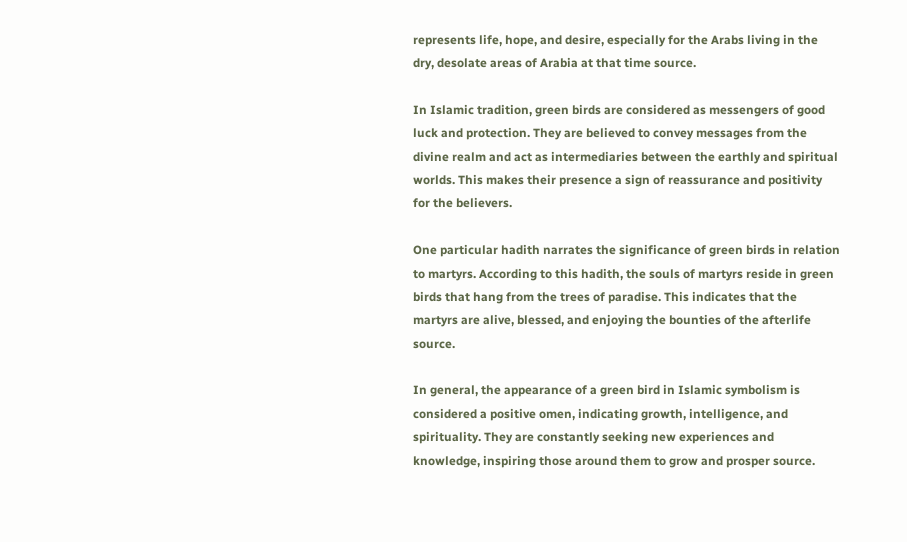represents life, hope, and desire, especially for the Arabs living in the dry, desolate areas of Arabia at that time source.

In Islamic tradition, green birds are considered as messengers of good luck and protection. They are believed to convey messages from the divine realm and act as intermediaries between the earthly and spiritual worlds. This makes their presence a sign of reassurance and positivity for the believers.

One particular hadith narrates the significance of green birds in relation to martyrs. According to this hadith, the souls of martyrs reside in green birds that hang from the trees of paradise. This indicates that the martyrs are alive, blessed, and enjoying the bounties of the afterlife source.

In general, the appearance of a green bird in Islamic symbolism is considered a positive omen, indicating growth, intelligence, and spirituality. They are constantly seeking new experiences and knowledge, inspiring those around them to grow and prosper source.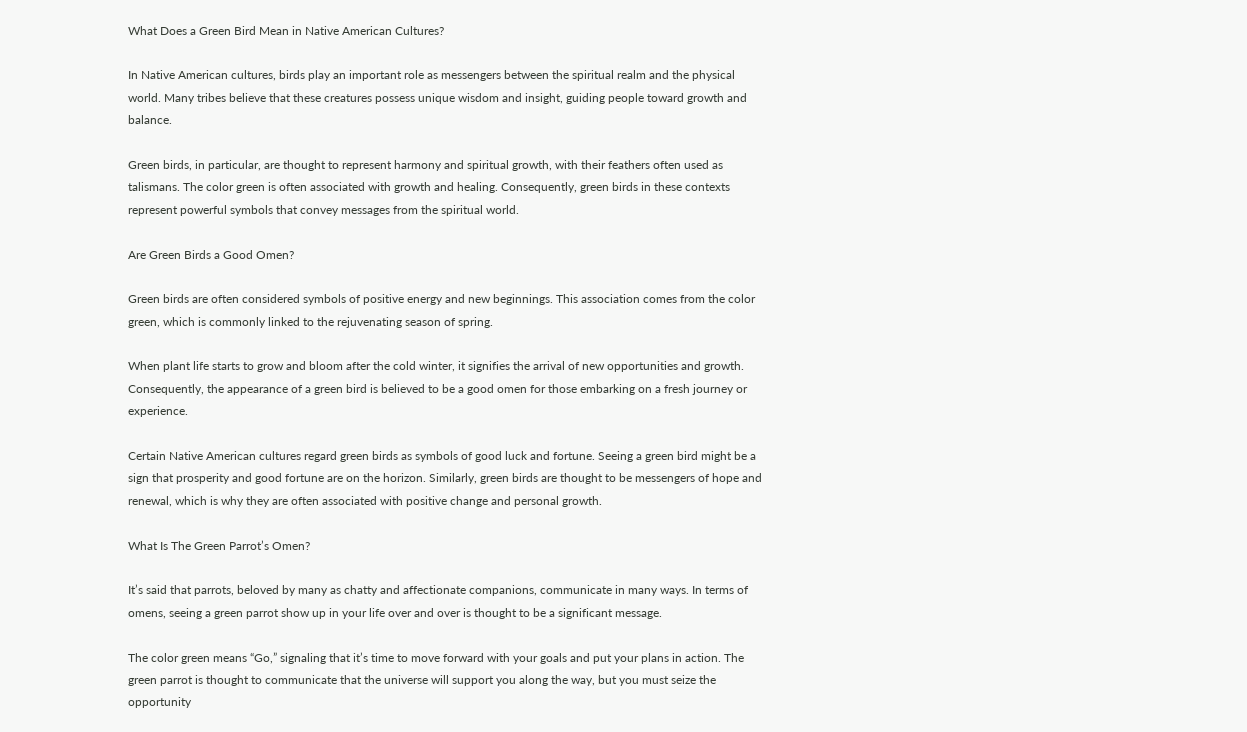What Does a Green Bird Mean in Native American Cultures?

In Native American cultures, birds play an important role as messengers between the spiritual realm and the physical world. Many tribes believe that these creatures possess unique wisdom and insight, guiding people toward growth and balance.

Green birds, in particular, are thought to represent harmony and spiritual growth, with their feathers often used as talismans. The color green is often associated with growth and healing. Consequently, green birds in these contexts represent powerful symbols that convey messages from the spiritual world.

Are Green Birds a Good Omen?

Green birds are often considered symbols of positive energy and new beginnings. This association comes from the color green, which is commonly linked to the rejuvenating season of spring.

When plant life starts to grow and bloom after the cold winter, it signifies the arrival of new opportunities and growth. Consequently, the appearance of a green bird is believed to be a good omen for those embarking on a fresh journey or experience.

Certain Native American cultures regard green birds as symbols of good luck and fortune. Seeing a green bird might be a sign that prosperity and good fortune are on the horizon. Similarly, green birds are thought to be messengers of hope and renewal, which is why they are often associated with positive change and personal growth.

What Is The Green Parrot’s Omen?

It’s said that parrots, beloved by many as chatty and affectionate companions, communicate in many ways. In terms of omens, seeing a green parrot show up in your life over and over is thought to be a significant message.

The color green means “Go,” signaling that it’s time to move forward with your goals and put your plans in action. The green parrot is thought to communicate that the universe will support you along the way, but you must seize the opportunity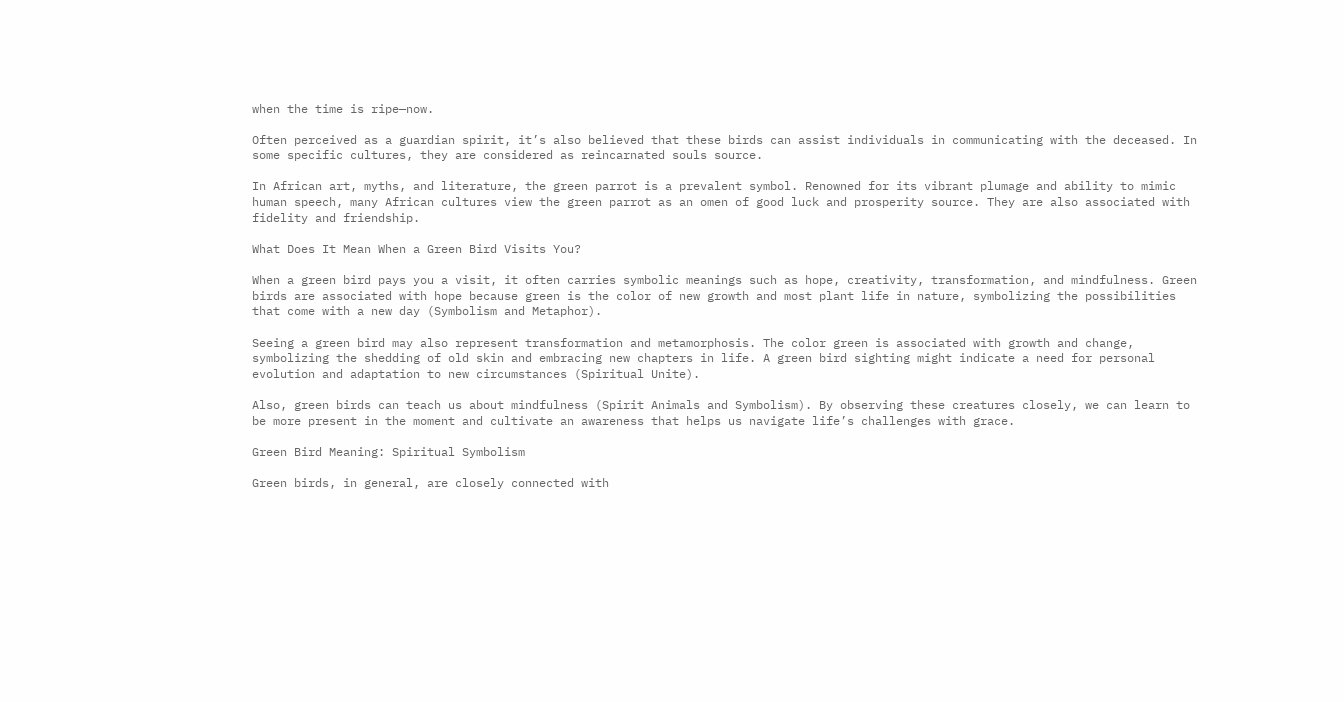when the time is ripe—now.

Often perceived as a guardian spirit, it’s also believed that these birds can assist individuals in communicating with the deceased. In some specific cultures, they are considered as reincarnated souls source.

In African art, myths, and literature, the green parrot is a prevalent symbol. Renowned for its vibrant plumage and ability to mimic human speech, many African cultures view the green parrot as an omen of good luck and prosperity source. They are also associated with fidelity and friendship.

What Does It Mean When a Green Bird Visits You?

When a green bird pays you a visit, it often carries symbolic meanings such as hope, creativity, transformation, and mindfulness. Green birds are associated with hope because green is the color of new growth and most plant life in nature, symbolizing the possibilities that come with a new day (Symbolism and Metaphor).

Seeing a green bird may also represent transformation and metamorphosis. The color green is associated with growth and change, symbolizing the shedding of old skin and embracing new chapters in life. A green bird sighting might indicate a need for personal evolution and adaptation to new circumstances (Spiritual Unite).

Also, green birds can teach us about mindfulness (Spirit Animals and Symbolism). By observing these creatures closely, we can learn to be more present in the moment and cultivate an awareness that helps us navigate life’s challenges with grace.

Green Bird Meaning: Spiritual Symbolism

Green birds, in general, are closely connected with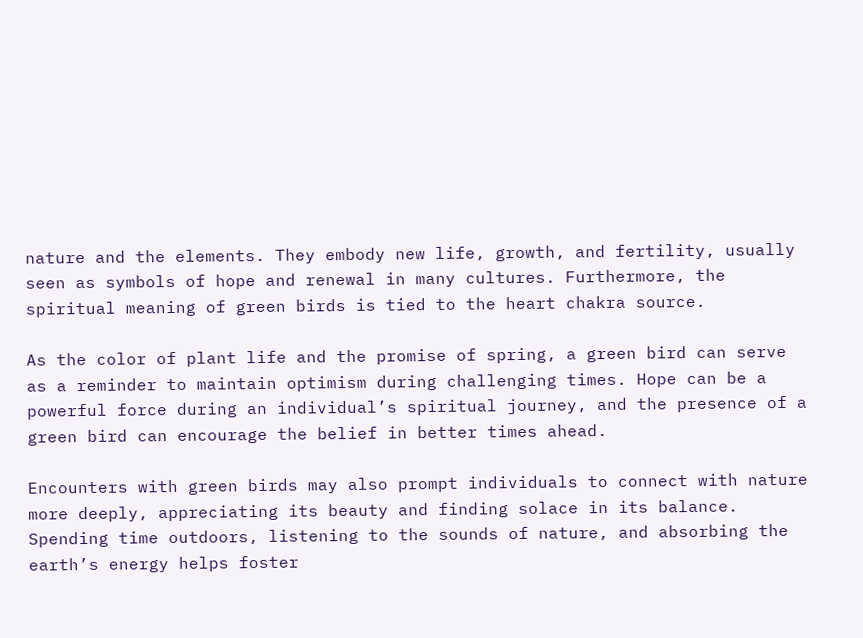nature and the elements. They embody new life, growth, and fertility, usually seen as symbols of hope and renewal in many cultures. Furthermore, the spiritual meaning of green birds is tied to the heart chakra source.

As the color of plant life and the promise of spring, a green bird can serve as a reminder to maintain optimism during challenging times. Hope can be a powerful force during an individual’s spiritual journey, and the presence of a green bird can encourage the belief in better times ahead.

Encounters with green birds may also prompt individuals to connect with nature more deeply, appreciating its beauty and finding solace in its balance. Spending time outdoors, listening to the sounds of nature, and absorbing the earth’s energy helps foster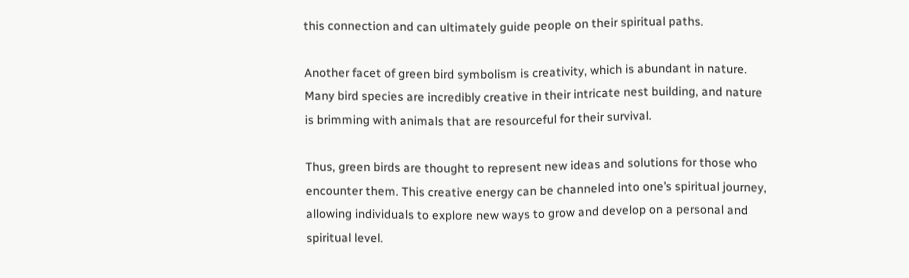this connection and can ultimately guide people on their spiritual paths.

Another facet of green bird symbolism is creativity, which is abundant in nature. Many bird species are incredibly creative in their intricate nest building, and nature is brimming with animals that are resourceful for their survival.

Thus, green birds are thought to represent new ideas and solutions for those who encounter them. This creative energy can be channeled into one’s spiritual journey, allowing individuals to explore new ways to grow and develop on a personal and spiritual level.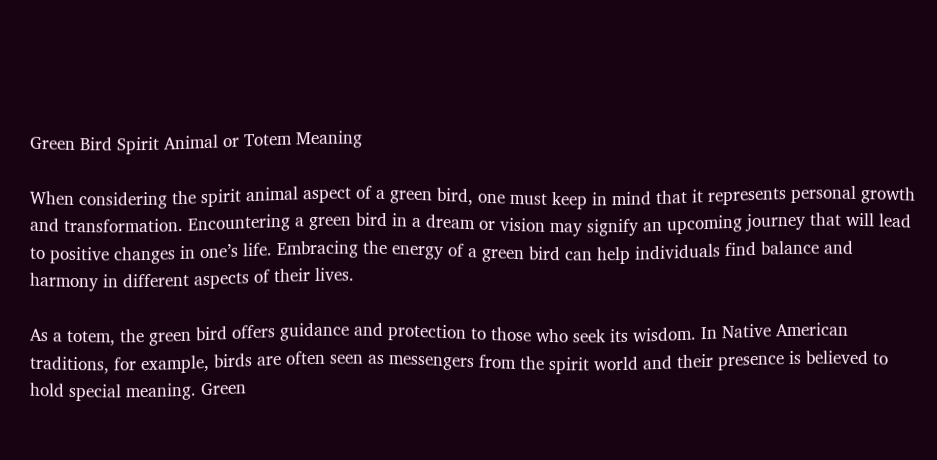Green Bird Spirit Animal or Totem Meaning

When considering the spirit animal aspect of a green bird, one must keep in mind that it represents personal growth and transformation. Encountering a green bird in a dream or vision may signify an upcoming journey that will lead to positive changes in one’s life. Embracing the energy of a green bird can help individuals find balance and harmony in different aspects of their lives.

As a totem, the green bird offers guidance and protection to those who seek its wisdom. In Native American traditions, for example, birds are often seen as messengers from the spirit world and their presence is believed to hold special meaning. Green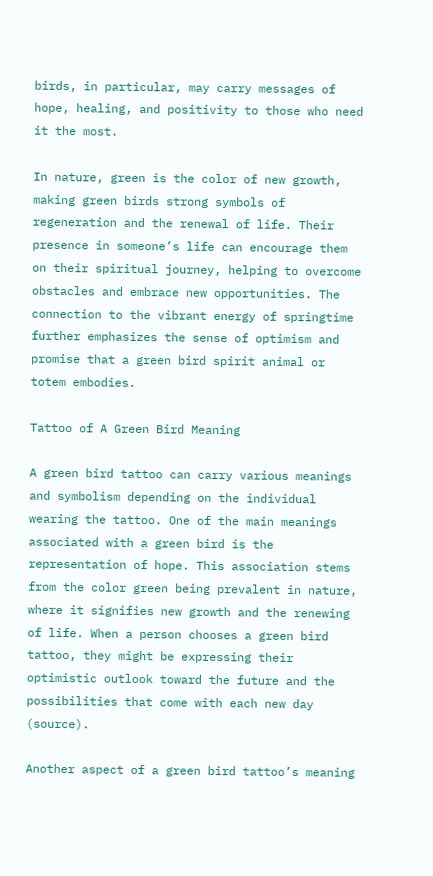birds, in particular, may carry messages of hope, healing, and positivity to those who need it the most.

In nature, green is the color of new growth, making green birds strong symbols of regeneration and the renewal of life. Their presence in someone’s life can encourage them on their spiritual journey, helping to overcome obstacles and embrace new opportunities. The connection to the vibrant energy of springtime further emphasizes the sense of optimism and promise that a green bird spirit animal or totem embodies.

Tattoo of A Green Bird Meaning

A green bird tattoo can carry various meanings and symbolism depending on the individual wearing the tattoo. One of the main meanings associated with a green bird is the representation of hope. This association stems from the color green being prevalent in nature, where it signifies new growth and the renewing of life. When a person chooses a green bird tattoo, they might be expressing their optimistic outlook toward the future and the possibilities that come with each new day (source).

Another aspect of a green bird tattoo’s meaning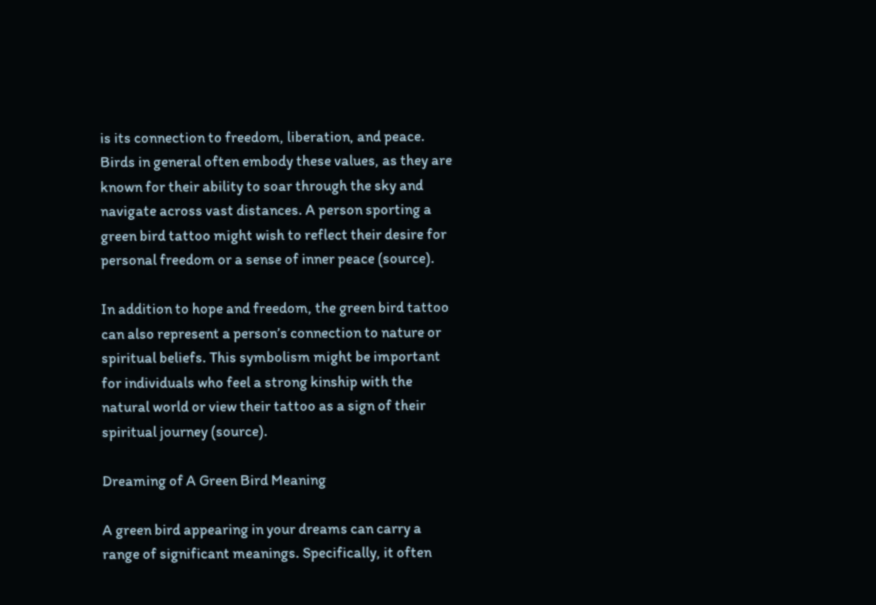is its connection to freedom, liberation, and peace. Birds in general often embody these values, as they are known for their ability to soar through the sky and navigate across vast distances. A person sporting a green bird tattoo might wish to reflect their desire for personal freedom or a sense of inner peace (source).

In addition to hope and freedom, the green bird tattoo can also represent a person’s connection to nature or spiritual beliefs. This symbolism might be important for individuals who feel a strong kinship with the natural world or view their tattoo as a sign of their spiritual journey (source).

Dreaming of A Green Bird Meaning

A green bird appearing in your dreams can carry a range of significant meanings. Specifically, it often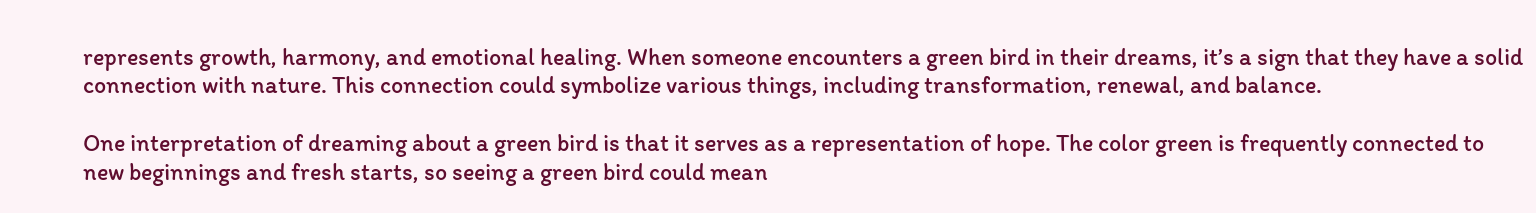represents growth, harmony, and emotional healing. When someone encounters a green bird in their dreams, it’s a sign that they have a solid connection with nature. This connection could symbolize various things, including transformation, renewal, and balance.

One interpretation of dreaming about a green bird is that it serves as a representation of hope. The color green is frequently connected to new beginnings and fresh starts, so seeing a green bird could mean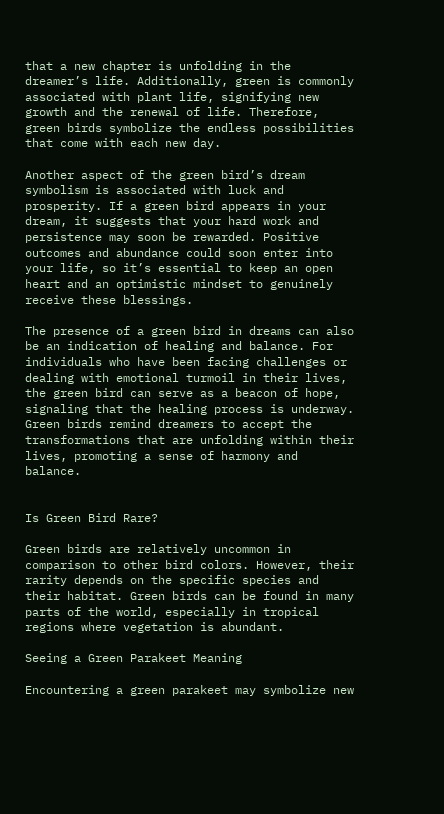that a new chapter is unfolding in the dreamer’s life. Additionally, green is commonly associated with plant life, signifying new growth and the renewal of life. Therefore, green birds symbolize the endless possibilities that come with each new day.

Another aspect of the green bird’s dream symbolism is associated with luck and prosperity. If a green bird appears in your dream, it suggests that your hard work and persistence may soon be rewarded. Positive outcomes and abundance could soon enter into your life, so it’s essential to keep an open heart and an optimistic mindset to genuinely receive these blessings.

The presence of a green bird in dreams can also be an indication of healing and balance. For individuals who have been facing challenges or dealing with emotional turmoil in their lives, the green bird can serve as a beacon of hope, signaling that the healing process is underway. Green birds remind dreamers to accept the transformations that are unfolding within their lives, promoting a sense of harmony and balance.


Is Green Bird Rare?

Green birds are relatively uncommon in comparison to other bird colors. However, their rarity depends on the specific species and their habitat. Green birds can be found in many parts of the world, especially in tropical regions where vegetation is abundant.

Seeing a Green Parakeet Meaning

Encountering a green parakeet may symbolize new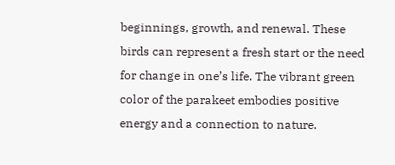beginnings, growth, and renewal. These birds can represent a fresh start or the need for change in one’s life. The vibrant green color of the parakeet embodies positive energy and a connection to nature.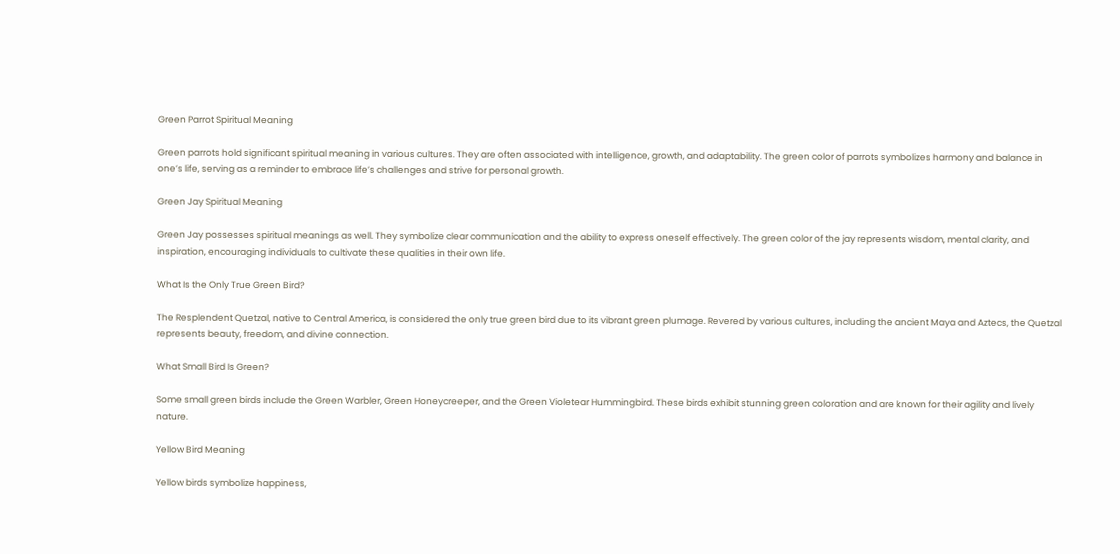Green Parrot Spiritual Meaning

Green parrots hold significant spiritual meaning in various cultures. They are often associated with intelligence, growth, and adaptability. The green color of parrots symbolizes harmony and balance in one’s life, serving as a reminder to embrace life’s challenges and strive for personal growth.

Green Jay Spiritual Meaning

Green Jay possesses spiritual meanings as well. They symbolize clear communication and the ability to express oneself effectively. The green color of the jay represents wisdom, mental clarity, and inspiration, encouraging individuals to cultivate these qualities in their own life.

What Is the Only True Green Bird?

The Resplendent Quetzal, native to Central America, is considered the only true green bird due to its vibrant green plumage. Revered by various cultures, including the ancient Maya and Aztecs, the Quetzal represents beauty, freedom, and divine connection.

What Small Bird Is Green?

Some small green birds include the Green Warbler, Green Honeycreeper, and the Green Violetear Hummingbird. These birds exhibit stunning green coloration and are known for their agility and lively nature.

Yellow Bird Meaning

Yellow birds symbolize happiness,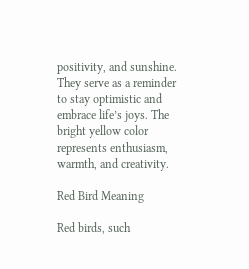positivity, and sunshine. They serve as a reminder to stay optimistic and embrace life’s joys. The bright yellow color represents enthusiasm, warmth, and creativity.

Red Bird Meaning

Red birds, such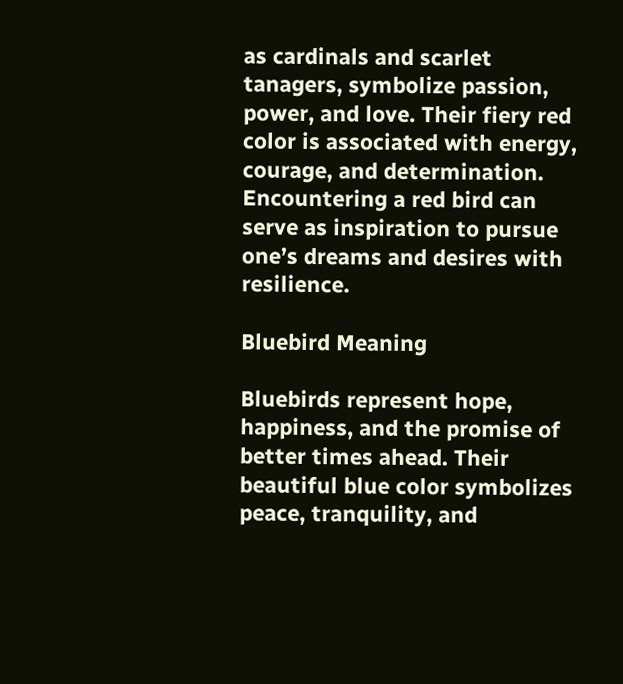as cardinals and scarlet tanagers, symbolize passion, power, and love. Their fiery red color is associated with energy, courage, and determination. Encountering a red bird can serve as inspiration to pursue one’s dreams and desires with resilience.

Bluebird Meaning

Bluebirds represent hope, happiness, and the promise of better times ahead. Their beautiful blue color symbolizes peace, tranquility, and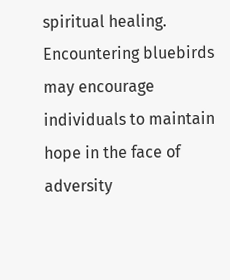spiritual healing. Encountering bluebirds may encourage individuals to maintain hope in the face of adversity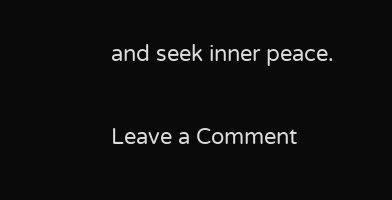and seek inner peace.

Leave a Comment